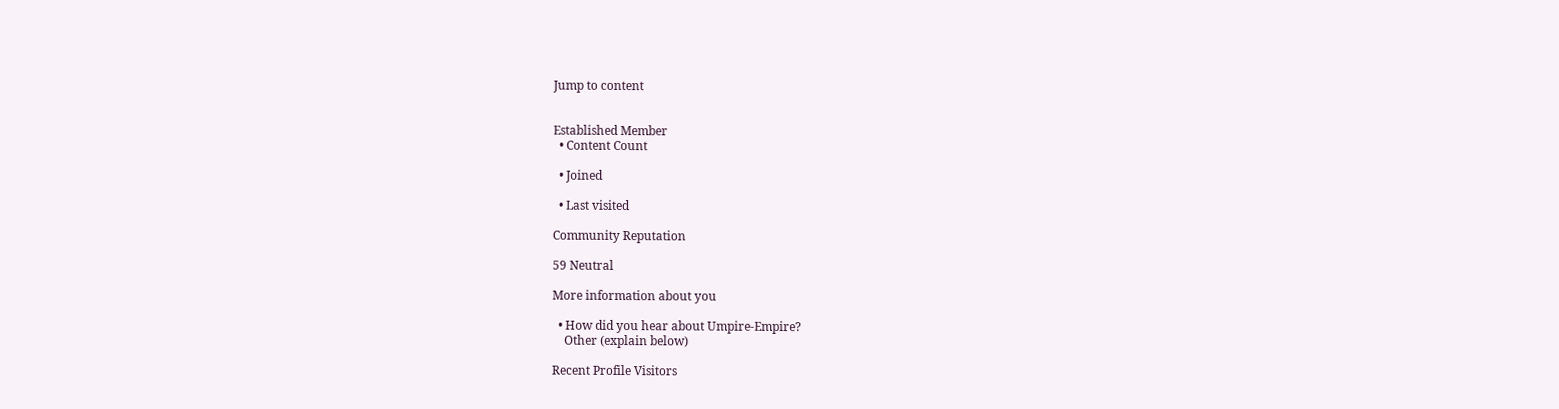Jump to content


Established Member
  • Content Count

  • Joined

  • Last visited

Community Reputation

59 Neutral

More information about you

  • How did you hear about Umpire-Empire?
    Other (explain below)

Recent Profile Visitors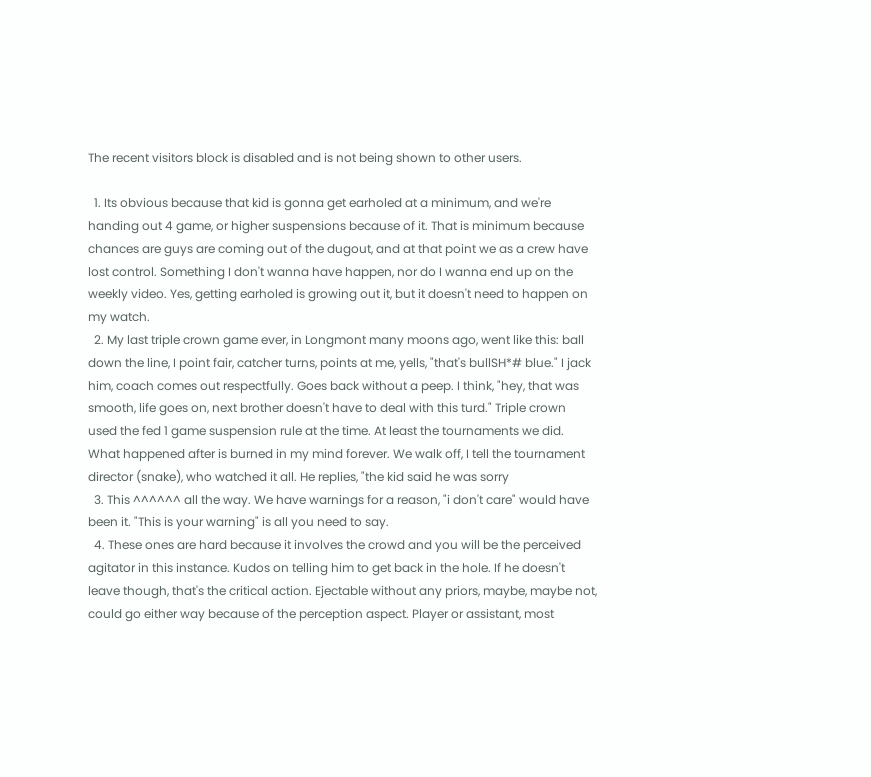The recent visitors block is disabled and is not being shown to other users.

  1. Its obvious because that kid is gonna get earholed at a minimum, and we're handing out 4 game, or higher suspensions because of it. That is minimum because chances are guys are coming out of the dugout, and at that point we as a crew have lost control. Something I don't wanna have happen, nor do I wanna end up on the weekly video. Yes, getting earholed is growing out it, but it doesn't need to happen on my watch.
  2. My last triple crown game ever, in Longmont many moons ago, went like this: ball down the line, I point fair, catcher turns, points at me, yells, "that's bullSH*# blue." I jack him, coach comes out respectfully. Goes back without a peep. I think, "hey, that was smooth, life goes on, next brother doesn't have to deal with this turd." Triple crown used the fed 1 game suspension rule at the time. At least the tournaments we did. What happened after is burned in my mind forever. We walk off, I tell the tournament director (snake), who watched it all. He replies, "the kid said he was sorry
  3. This ^^^^^^ all the way. We have warnings for a reason, "i don't care" would have been it. "This is your warning" is all you need to say.
  4. These ones are hard because it involves the crowd and you will be the perceived agitator in this instance. Kudos on telling him to get back in the hole. If he doesn't leave though, that's the critical action. Ejectable without any priors, maybe, maybe not, could go either way because of the perception aspect. Player or assistant, most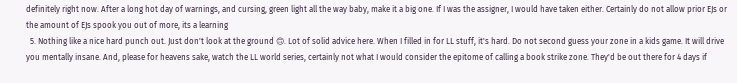definitely right now. After a long hot day of warnings, and cursing, green light all the way baby, make it a big one. If I was the assigner, I would have taken either. Certainly do not allow prior EJs or the amount of EJs spook you out of more, its a learning
  5. Nothing like a nice hard punch out. Just don't look at the ground 🙃. Lot of solid advice here. When I filled in for LL stuff, it's hard. Do not second guess your zone in a kids game. It will drive you mentally insane. And, please for heavens sake, watch the LL world series, certainly not what I would consider the epitome of calling a book strike zone. They'd be out there for 4 days if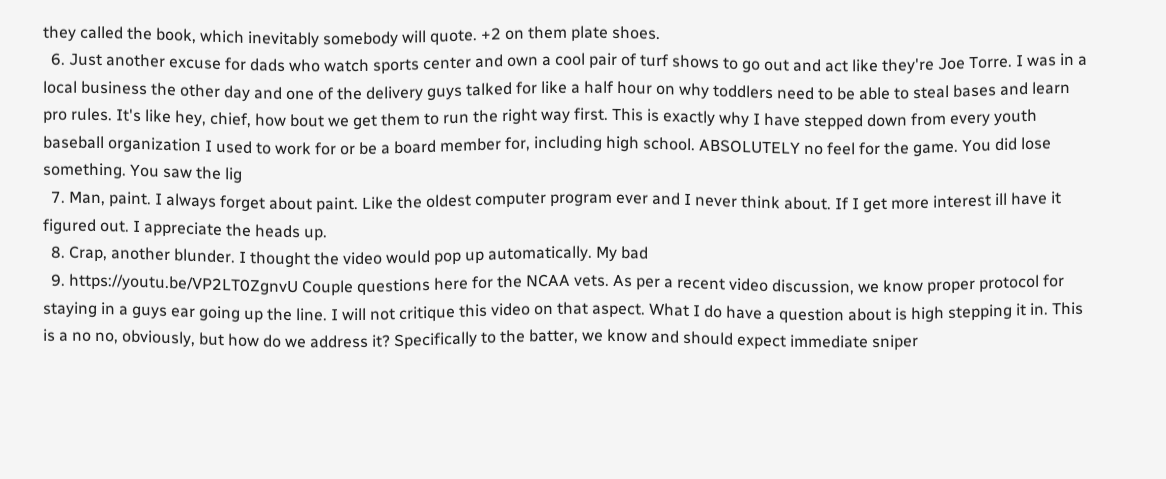they called the book, which inevitably somebody will quote. +2 on them plate shoes.
  6. Just another excuse for dads who watch sports center and own a cool pair of turf shows to go out and act like they're Joe Torre. I was in a local business the other day and one of the delivery guys talked for like a half hour on why toddlers need to be able to steal bases and learn pro rules. It's like hey, chief, how bout we get them to run the right way first. This is exactly why I have stepped down from every youth baseball organization I used to work for or be a board member for, including high school. ABSOLUTELY no feel for the game. You did lose something. You saw the lig
  7. Man, paint. I always forget about paint. Like the oldest computer program ever and I never think about. If I get more interest ill have it figured out. I appreciate the heads up.
  8. Crap, another blunder. I thought the video would pop up automatically. My bad
  9. https://youtu.be/VP2LT0ZgnvU Couple questions here for the NCAA vets. As per a recent video discussion, we know proper protocol for staying in a guys ear going up the line. I will not critique this video on that aspect. What I do have a question about is high stepping it in. This is a no no, obviously, but how do we address it? Specifically to the batter, we know and should expect immediate sniper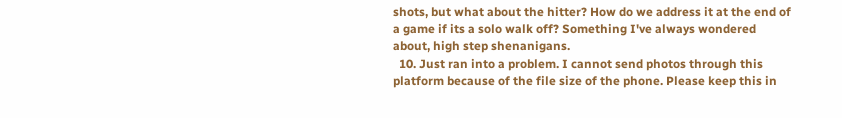shots, but what about the hitter? How do we address it at the end of a game if its a solo walk off? Something I've always wondered about, high step shenanigans.
  10. Just ran into a problem. I cannot send photos through this platform because of the file size of the phone. Please keep this in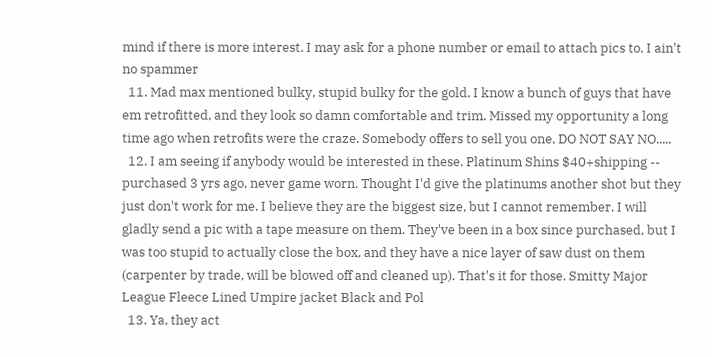mind if there is more interest. I may ask for a phone number or email to attach pics to. I ain't no spammer
  11. Mad max mentioned bulky, stupid bulky for the gold. I know a bunch of guys that have em retrofitted, and they look so damn comfortable and trim. Missed my opportunity a long time ago when retrofits were the craze. Somebody offers to sell you one, DO NOT SAY NO.....
  12. I am seeing if anybody would be interested in these. Platinum Shins $40+shipping -- purchased 3 yrs ago, never game worn. Thought I'd give the platinums another shot but they just don't work for me. I believe they are the biggest size, but I cannot remember. I will gladly send a pic with a tape measure on them. They've been in a box since purchased, but I was too stupid to actually close the box, and they have a nice layer of saw dust on them (carpenter by trade, will be blowed off and cleaned up). That's it for those. Smitty Major League Fleece Lined Umpire jacket Black and Pol
  13. Ya, they act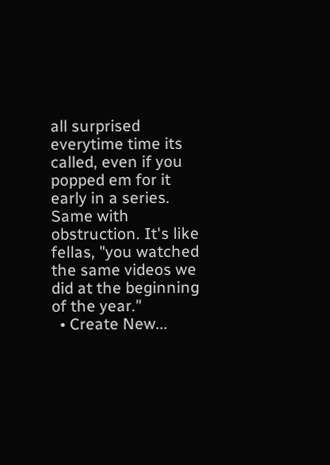all surprised everytime time its called, even if you popped em for it early in a series. Same with obstruction. It's like fellas, "you watched the same videos we did at the beginning of the year."
  • Create New...